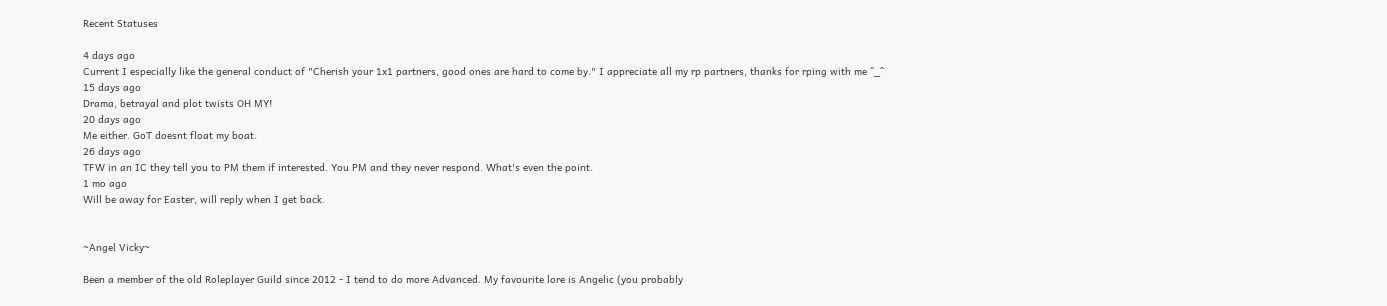Recent Statuses

4 days ago
Current I especially like the general conduct of "Cherish your 1x1 partners, good ones are hard to come by." I appreciate all my rp partners, thanks for rping with me ^_^
15 days ago
Drama, betrayal and plot twists OH MY!
20 days ago
Me either. GoT doesnt float my boat.
26 days ago
TFW in an IC they tell you to PM them if interested. You PM and they never respond. What's even the point.
1 mo ago
Will be away for Easter, will reply when I get back.


~Angel Vicky~

Been a member of the old Roleplayer Guild since 2012 - I tend to do more Advanced. My favourite lore is Angelic (you probably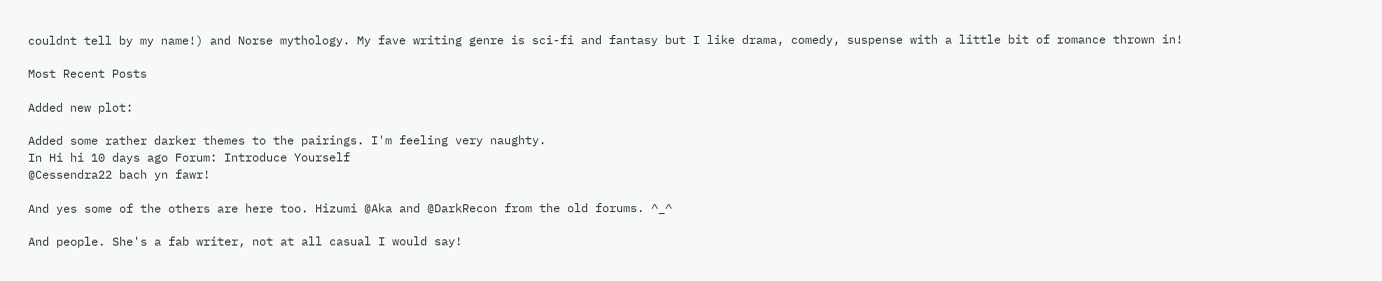couldnt tell by my name!) and Norse mythology. My fave writing genre is sci-fi and fantasy but I like drama, comedy, suspense with a little bit of romance thrown in!

Most Recent Posts

Added new plot:

Added some rather darker themes to the pairings. I'm feeling very naughty.
In Hi hi 10 days ago Forum: Introduce Yourself
@Cessendra22 bach yn fawr!

And yes some of the others are here too. Hizumi @Aka and @DarkRecon from the old forums. ^_^

And people. She's a fab writer, not at all casual I would say!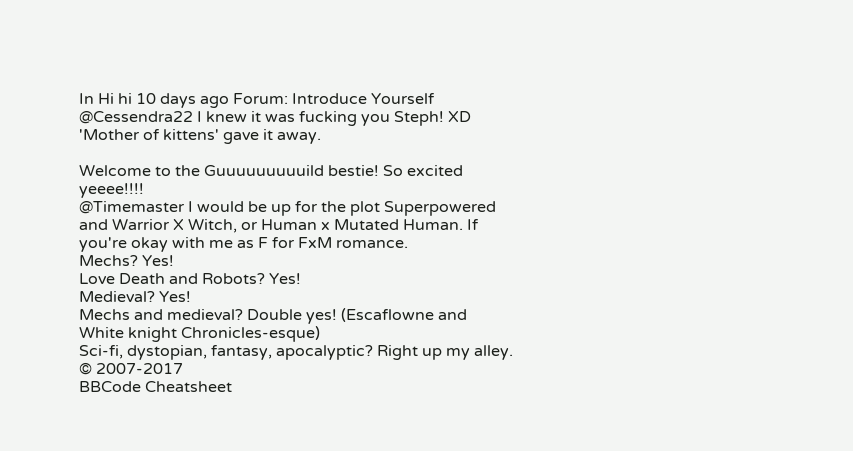In Hi hi 10 days ago Forum: Introduce Yourself
@Cessendra22 I knew it was fucking you Steph! XD 'Mother of kittens' gave it away.

Welcome to the Guuuuuuuuuild bestie! So excited yeeee!!!!
@Timemaster I would be up for the plot Superpowered and Warrior X Witch, or Human x Mutated Human. If you're okay with me as F for FxM romance.
Mechs? Yes!
Love Death and Robots? Yes!
Medieval? Yes!
Mechs and medieval? Double yes! (Escaflowne and White knight Chronicles-esque)
Sci-fi, dystopian, fantasy, apocalyptic? Right up my alley.
© 2007-2017
BBCode Cheatsheet